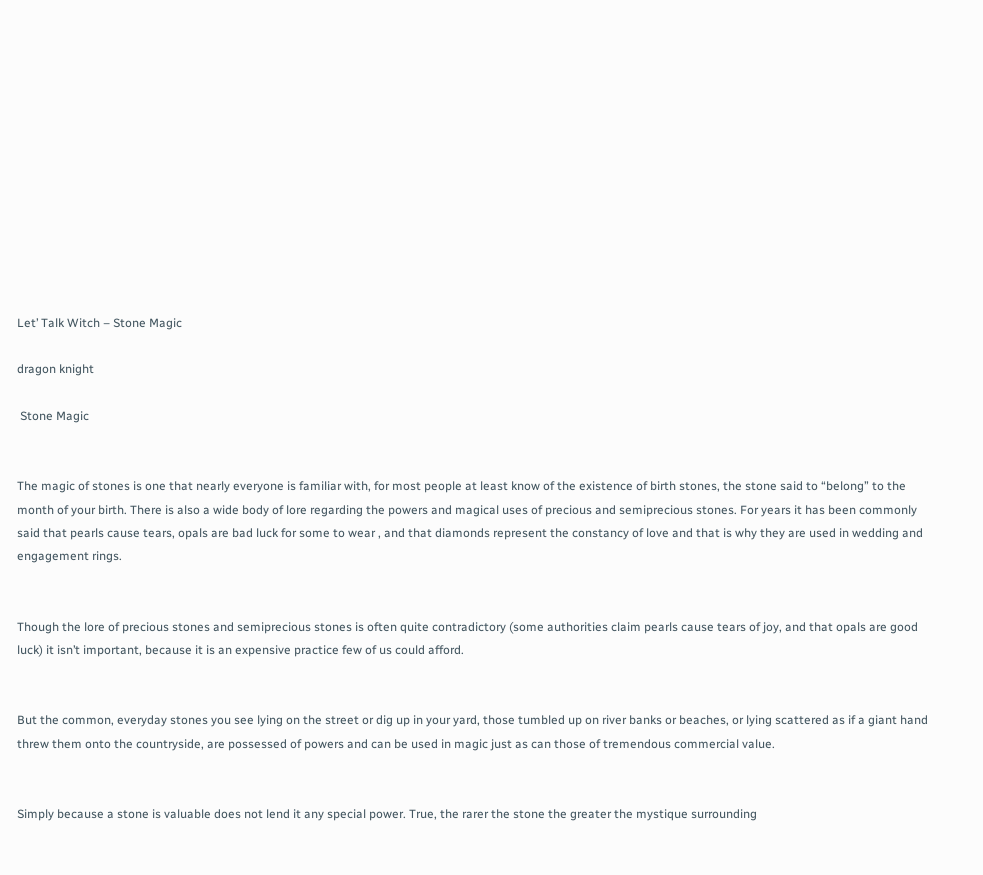Let’ Talk Witch – Stone Magic

dragon knight

 Stone Magic


The magic of stones is one that nearly everyone is familiar with, for most people at least know of the existence of birth stones, the stone said to “belong” to the month of your birth. There is also a wide body of lore regarding the powers and magical uses of precious and semiprecious stones. For years it has been commonly said that pearls cause tears, opals are bad luck for some to wear , and that diamonds represent the constancy of love and that is why they are used in wedding and engagement rings.


Though the lore of precious stones and semiprecious stones is often quite contradictory (some authorities claim pearls cause tears of joy, and that opals are good luck) it isn’t important, because it is an expensive practice few of us could afford.


But the common, everyday stones you see lying on the street or dig up in your yard, those tumbled up on river banks or beaches, or lying scattered as if a giant hand threw them onto the countryside, are possessed of powers and can be used in magic just as can those of tremendous commercial value.


Simply because a stone is valuable does not lend it any special power. True, the rarer the stone the greater the mystique surrounding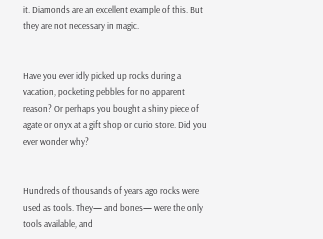it. Diamonds are an excellent example of this. But they are not necessary in magic.


Have you ever idly picked up rocks during a vacation, pocketing pebbles for no apparent reason? Or perhaps you bought a shiny piece of agate or onyx at a gift shop or curio store. Did you ever wonder why?


Hundreds of thousands of years ago rocks were used as tools. They— and bones— were the only tools available, and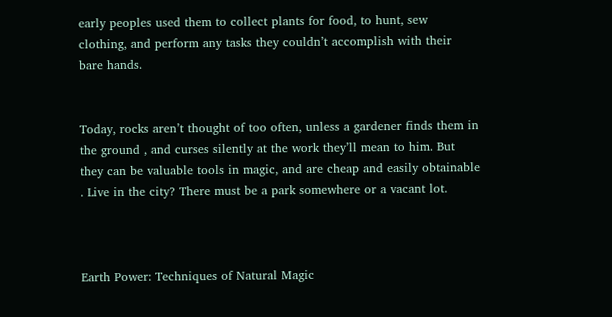early peoples used them to collect plants for food, to hunt, sew clothing, and perform any tasks they couldn’t accomplish with their bare hands.


Today, rocks aren’t thought of too often, unless a gardener finds them in the ground , and curses silently at the work they’ll mean to him. But they can be valuable tools in magic, and are cheap and easily obtainable . Live in the city? There must be a park somewhere or a vacant lot.



Earth Power: Techniques of Natural Magic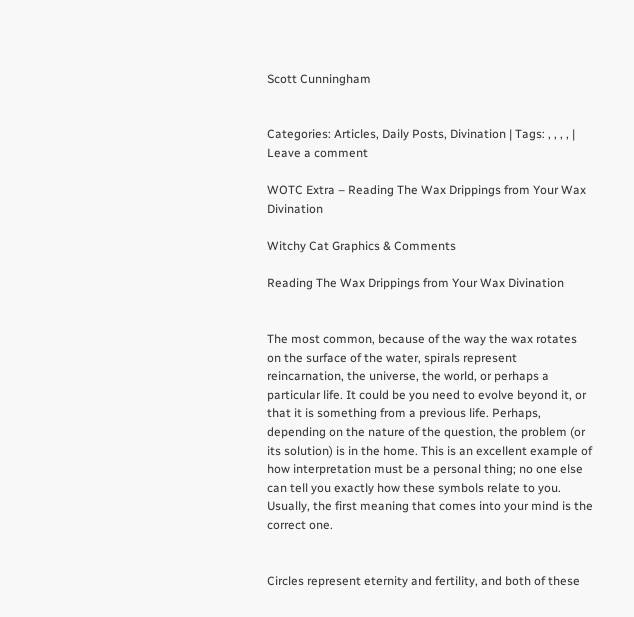Scott Cunningham


Categories: Articles, Daily Posts, Divination | Tags: , , , , | Leave a comment

WOTC Extra – Reading The Wax Drippings from Your Wax Divination

Witchy Cat Graphics & Comments

Reading The Wax Drippings from Your Wax Divination


The most common, because of the way the wax rotates on the surface of the water, spirals represent reincarnation, the universe, the world, or perhaps a particular life. It could be you need to evolve beyond it, or that it is something from a previous life. Perhaps, depending on the nature of the question, the problem (or its solution) is in the home. This is an excellent example of how interpretation must be a personal thing; no one else can tell you exactly how these symbols relate to you. Usually, the first meaning that comes into your mind is the correct one.


Circles represent eternity and fertility, and both of these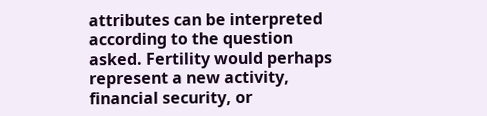attributes can be interpreted according to the question asked. Fertility would perhaps represent a new activity, financial security, or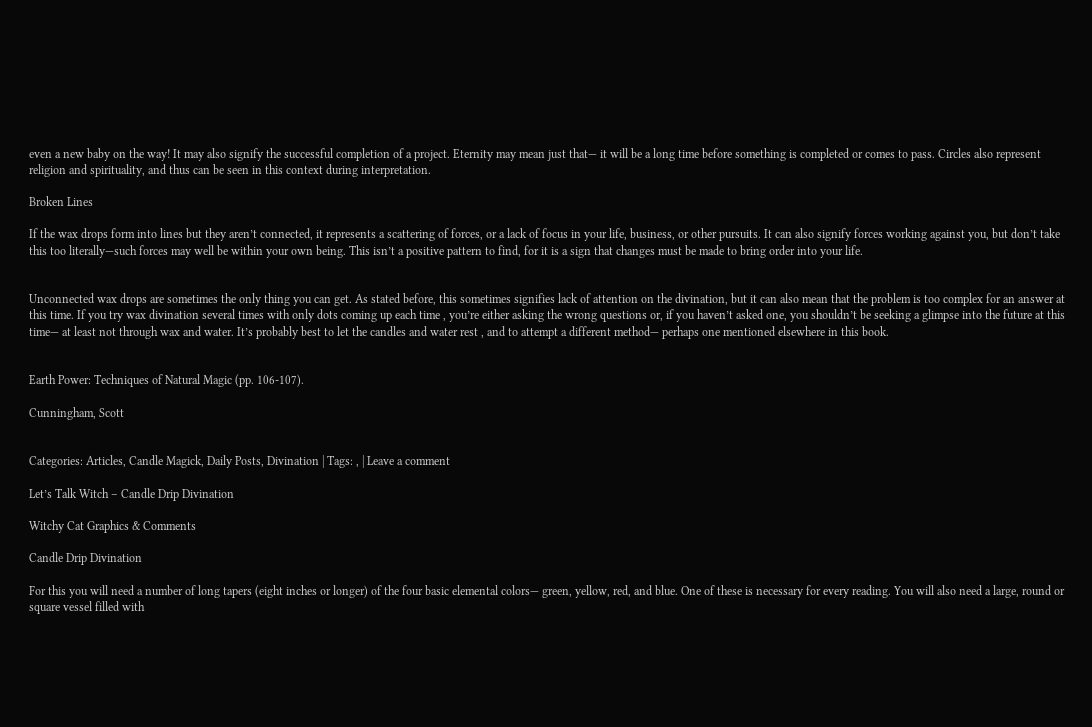even a new baby on the way! It may also signify the successful completion of a project. Eternity may mean just that— it will be a long time before something is completed or comes to pass. Circles also represent religion and spirituality, and thus can be seen in this context during interpretation.

Broken Lines

If the wax drops form into lines but they aren’t connected, it represents a scattering of forces, or a lack of focus in your life, business, or other pursuits. It can also signify forces working against you, but don’t take this too literally—such forces may well be within your own being. This isn’t a positive pattern to find, for it is a sign that changes must be made to bring order into your life.


Unconnected wax drops are sometimes the only thing you can get. As stated before, this sometimes signifies lack of attention on the divination, but it can also mean that the problem is too complex for an answer at this time. If you try wax divination several times with only dots coming up each time , you’re either asking the wrong questions or, if you haven’t asked one, you shouldn’t be seeking a glimpse into the future at this time— at least not through wax and water. It’s probably best to let the candles and water rest , and to attempt a different method— perhaps one mentioned elsewhere in this book.


Earth Power: Techniques of Natural Magic (pp. 106-107).

Cunningham, Scott


Categories: Articles, Candle Magick, Daily Posts, Divination | Tags: , | Leave a comment

Let’s Talk Witch – Candle Drip Divination

Witchy Cat Graphics & Comments

Candle Drip Divination

For this you will need a number of long tapers (eight inches or longer) of the four basic elemental colors— green, yellow, red, and blue. One of these is necessary for every reading. You will also need a large, round or square vessel filled with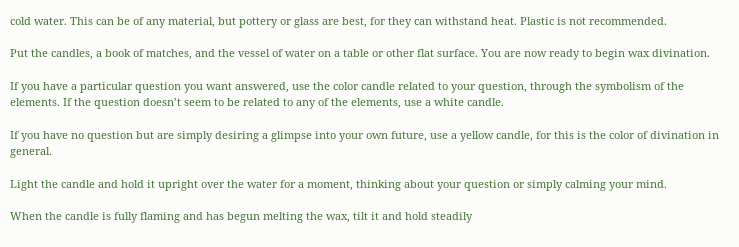cold water. This can be of any material, but pottery or glass are best, for they can withstand heat. Plastic is not recommended.

Put the candles, a book of matches, and the vessel of water on a table or other flat surface. You are now ready to begin wax divination.

If you have a particular question you want answered, use the color candle related to your question, through the symbolism of the elements. If the question doesn’t seem to be related to any of the elements, use a white candle.

If you have no question but are simply desiring a glimpse into your own future, use a yellow candle, for this is the color of divination in general.

Light the candle and hold it upright over the water for a moment, thinking about your question or simply calming your mind.

When the candle is fully flaming and has begun melting the wax, tilt it and hold steadily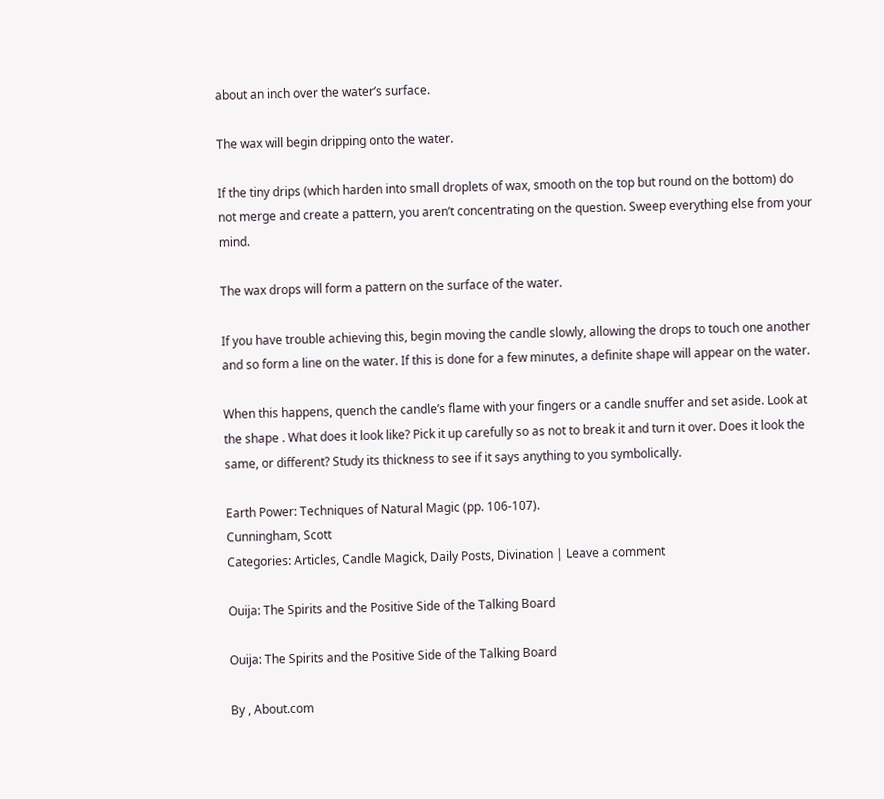about an inch over the water’s surface.

The wax will begin dripping onto the water.

If the tiny drips (which harden into small droplets of wax, smooth on the top but round on the bottom) do not merge and create a pattern, you aren’t concentrating on the question. Sweep everything else from your mind.

The wax drops will form a pattern on the surface of the water.

If you have trouble achieving this, begin moving the candle slowly, allowing the drops to touch one another and so form a line on the water. If this is done for a few minutes, a definite shape will appear on the water.

When this happens, quench the candle’s flame with your fingers or a candle snuffer and set aside. Look at the shape . What does it look like? Pick it up carefully so as not to break it and turn it over. Does it look the same, or different? Study its thickness to see if it says anything to you symbolically.

Earth Power: Techniques of Natural Magic (pp. 106-107).
Cunningham, Scott
Categories: Articles, Candle Magick, Daily Posts, Divination | Leave a comment

Ouija: The Spirits and the Positive Side of the Talking Board

Ouija: The Spirits and the Positive Side of the Talking Board

By , About.com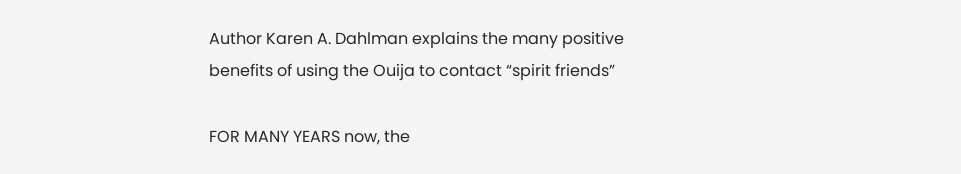Author Karen A. Dahlman explains the many positive benefits of using the Ouija to contact “spirit friends”

FOR MANY YEARS now, the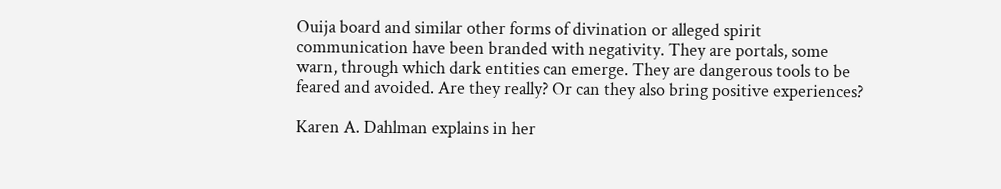Ouija board and similar other forms of divination or alleged spirit communication have been branded with negativity. They are portals, some warn, through which dark entities can emerge. They are dangerous tools to be feared and avoided. Are they really? Or can they also bring positive experiences?

Karen A. Dahlman explains in her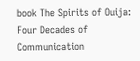book The Spirits of Ouija: Four Decades of Communication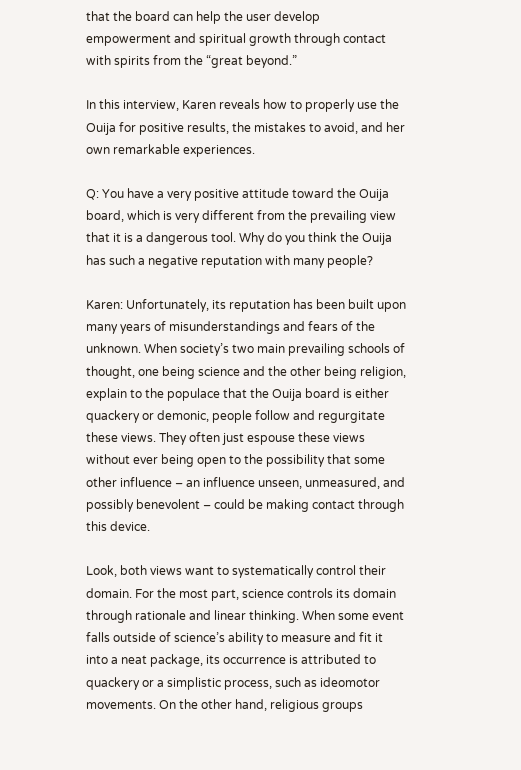that the board can help the user develop empowerment and spiritual growth through contact with spirits from the “great beyond.”

In this interview, Karen reveals how to properly use the Ouija for positive results, the mistakes to avoid, and her own remarkable experiences.

Q: You have a very positive attitude toward the Ouija board, which is very different from the prevailing view that it is a dangerous tool. Why do you think the Ouija has such a negative reputation with many people?

Karen: Unfortunately, its reputation has been built upon many years of misunderstandings and fears of the unknown. When society’s two main prevailing schools of thought, one being science and the other being religion, explain to the populace that the Ouija board is either quackery or demonic, people follow and regurgitate these views. They often just espouse these views without ever being open to the possibility that some other influence – an influence unseen, unmeasured, and possibly benevolent – could be making contact through this device.

Look, both views want to systematically control their domain. For the most part, science controls its domain through rationale and linear thinking. When some event falls outside of science’s ability to measure and fit it into a neat package, its occurrence is attributed to quackery or a simplistic process, such as ideomotor movements. On the other hand, religious groups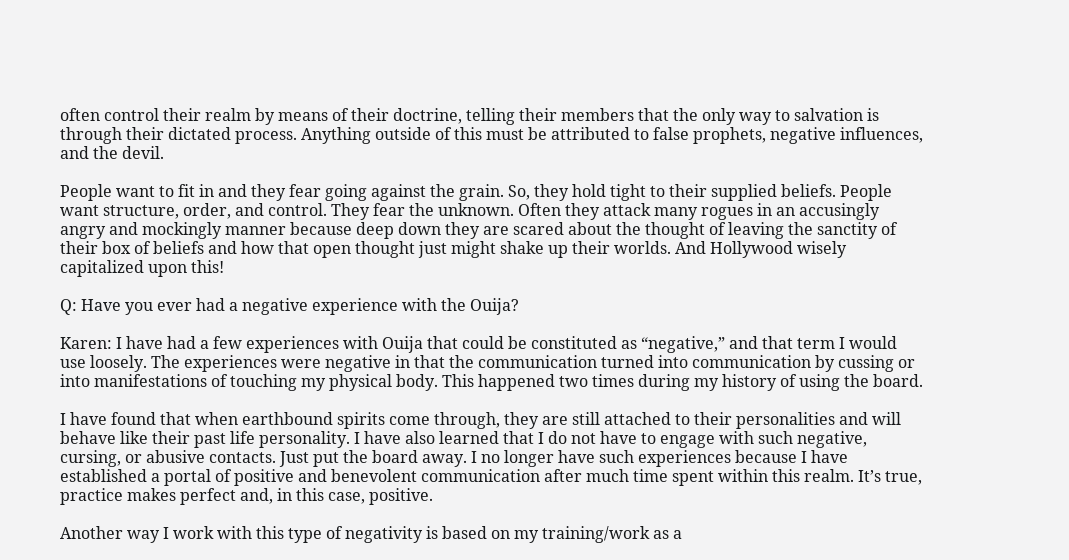often control their realm by means of their doctrine, telling their members that the only way to salvation is through their dictated process. Anything outside of this must be attributed to false prophets, negative influences, and the devil.

People want to fit in and they fear going against the grain. So, they hold tight to their supplied beliefs. People want structure, order, and control. They fear the unknown. Often they attack many rogues in an accusingly angry and mockingly manner because deep down they are scared about the thought of leaving the sanctity of their box of beliefs and how that open thought just might shake up their worlds. And Hollywood wisely capitalized upon this!

Q: Have you ever had a negative experience with the Ouija?

Karen: I have had a few experiences with Ouija that could be constituted as “negative,” and that term I would use loosely. The experiences were negative in that the communication turned into communication by cussing or into manifestations of touching my physical body. This happened two times during my history of using the board.

I have found that when earthbound spirits come through, they are still attached to their personalities and will behave like their past life personality. I have also learned that I do not have to engage with such negative, cursing, or abusive contacts. Just put the board away. I no longer have such experiences because I have established a portal of positive and benevolent communication after much time spent within this realm. It’s true, practice makes perfect and, in this case, positive.

Another way I work with this type of negativity is based on my training/work as a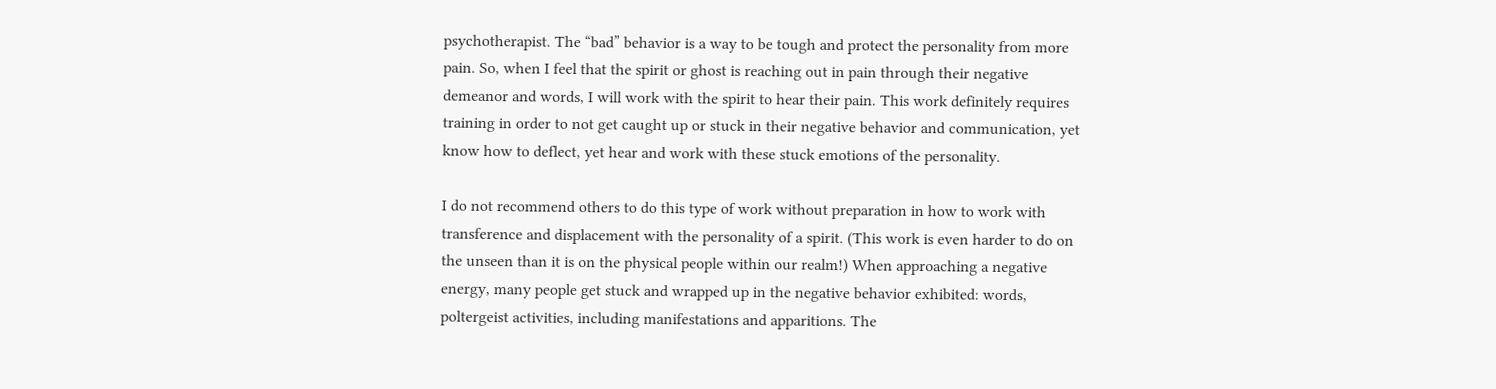psychotherapist. The “bad” behavior is a way to be tough and protect the personality from more pain. So, when I feel that the spirit or ghost is reaching out in pain through their negative demeanor and words, I will work with the spirit to hear their pain. This work definitely requires training in order to not get caught up or stuck in their negative behavior and communication, yet know how to deflect, yet hear and work with these stuck emotions of the personality.

I do not recommend others to do this type of work without preparation in how to work with transference and displacement with the personality of a spirit. (This work is even harder to do on the unseen than it is on the physical people within our realm!) When approaching a negative energy, many people get stuck and wrapped up in the negative behavior exhibited: words, poltergeist activities, including manifestations and apparitions. The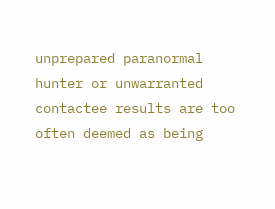unprepared paranormal hunter or unwarranted contactee results are too often deemed as being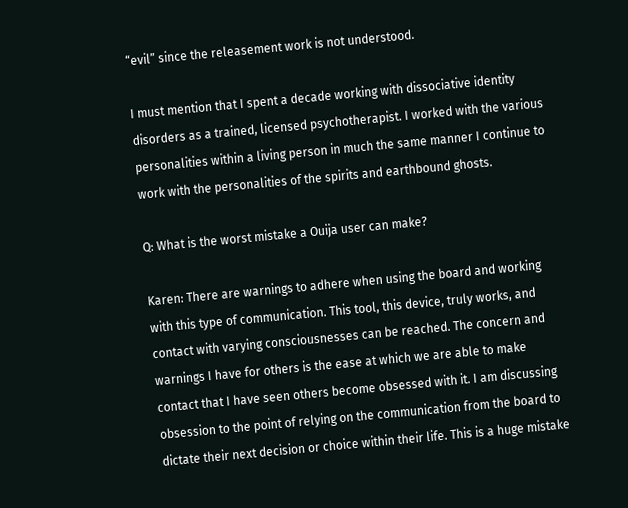“evil” since the releasement work is not understood.

I must mention that I spent a decade working with dissociative identity disorders as a trained, licensed psychotherapist. I worked with the various personalities within a living person in much the same manner I continue to work with the personalities of the spirits and earthbound ghosts.

Q: What is the worst mistake a Ouija user can make?

Karen: There are warnings to adhere when using the board and working with this type of communication. This tool, this device, truly works, and contact with varying consciousnesses can be reached. The concern and warnings I have for others is the ease at which we are able to make contact that I have seen others become obsessed with it. I am discussing obsession to the point of relying on the communication from the board to dictate their next decision or choice within their life. This is a huge mistake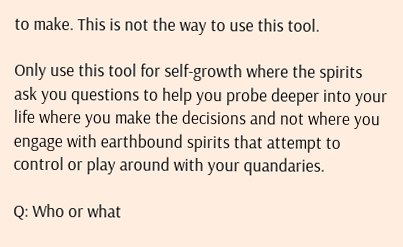to make. This is not the way to use this tool.

Only use this tool for self-growth where the spirits ask you questions to help you probe deeper into your life where you make the decisions and not where you engage with earthbound spirits that attempt to control or play around with your quandaries.

Q: Who or what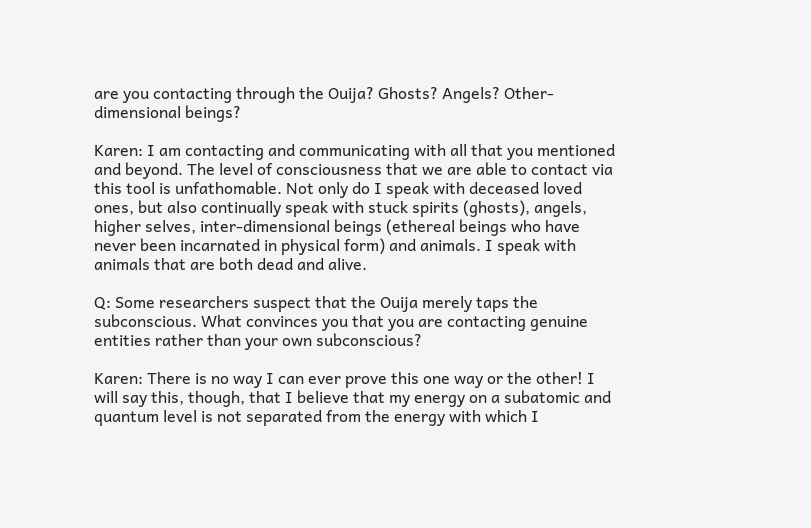are you contacting through the Ouija? Ghosts? Angels? Other-dimensional beings?

Karen: I am contacting and communicating with all that you mentioned and beyond. The level of consciousness that we are able to contact via this tool is unfathomable. Not only do I speak with deceased loved ones, but also continually speak with stuck spirits (ghosts), angels, higher selves, inter-dimensional beings (ethereal beings who have never been incarnated in physical form) and animals. I speak with animals that are both dead and alive.

Q: Some researchers suspect that the Ouija merely taps the subconscious. What convinces you that you are contacting genuine entities rather than your own subconscious?

Karen: There is no way I can ever prove this one way or the other! I will say this, though, that I believe that my energy on a subatomic and quantum level is not separated from the energy with which I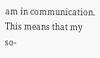am in communication. This means that my so-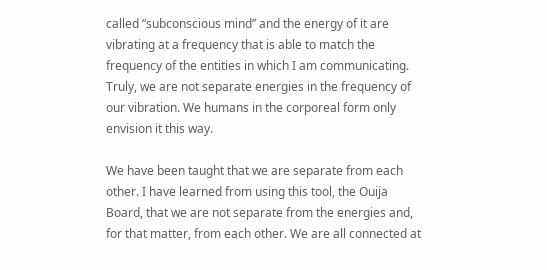called “subconscious mind” and the energy of it are vibrating at a frequency that is able to match the frequency of the entities in which I am communicating. Truly, we are not separate energies in the frequency of our vibration. We humans in the corporeal form only envision it this way.

We have been taught that we are separate from each other. I have learned from using this tool, the Ouija Board, that we are not separate from the energies and, for that matter, from each other. We are all connected at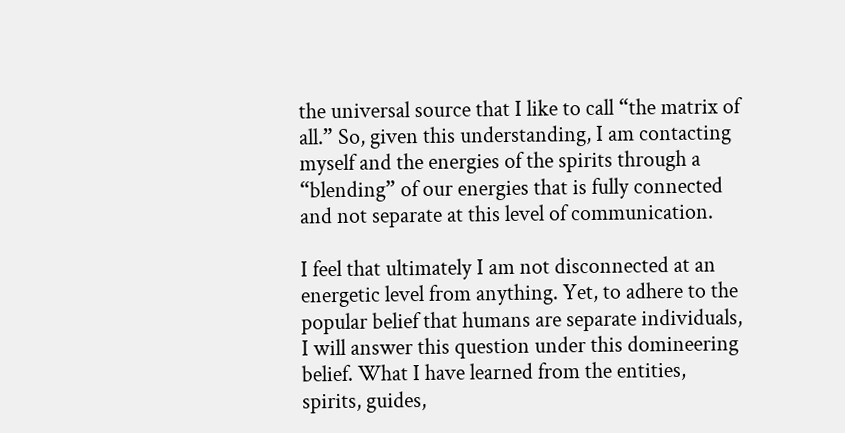the universal source that I like to call “the matrix of all.” So, given this understanding, I am contacting myself and the energies of the spirits through a “blending” of our energies that is fully connected and not separate at this level of communication.

I feel that ultimately I am not disconnected at an energetic level from anything. Yet, to adhere to the popular belief that humans are separate individuals, I will answer this question under this domineering belief. What I have learned from the entities, spirits, guides,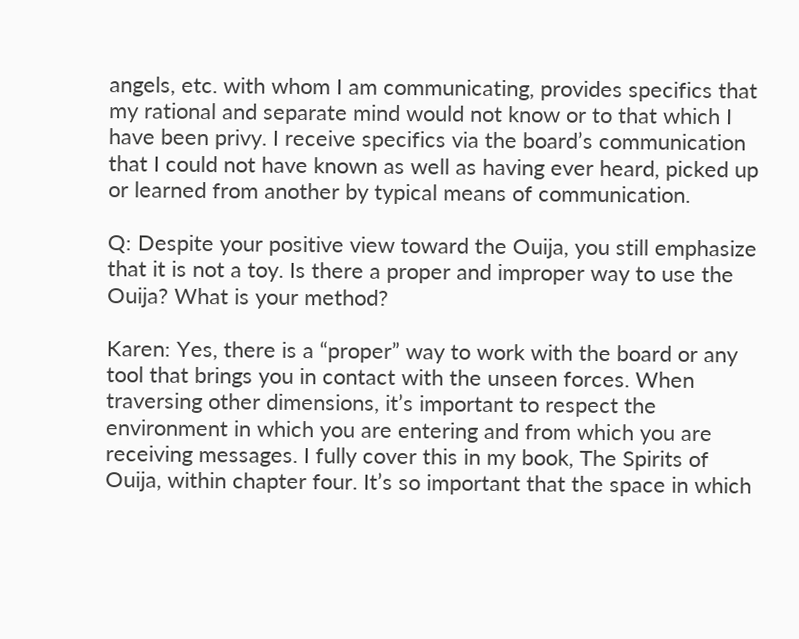angels, etc. with whom I am communicating, provides specifics that my rational and separate mind would not know or to that which I have been privy. I receive specifics via the board’s communication that I could not have known as well as having ever heard, picked up or learned from another by typical means of communication.

Q: Despite your positive view toward the Ouija, you still emphasize that it is not a toy. Is there a proper and improper way to use the Ouija? What is your method?

Karen: Yes, there is a “proper” way to work with the board or any tool that brings you in contact with the unseen forces. When traversing other dimensions, it’s important to respect the environment in which you are entering and from which you are receiving messages. I fully cover this in my book, The Spirits of Ouija, within chapter four. It’s so important that the space in which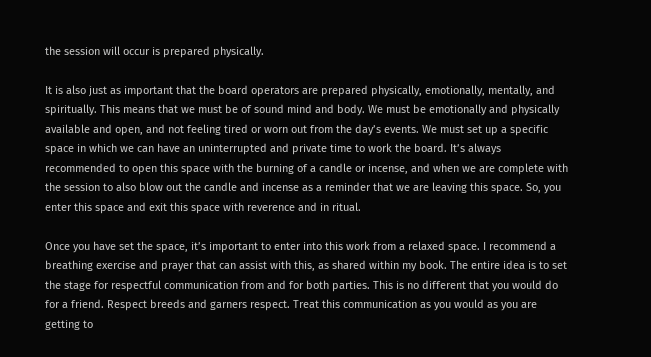the session will occur is prepared physically.

It is also just as important that the board operators are prepared physically, emotionally, mentally, and spiritually. This means that we must be of sound mind and body. We must be emotionally and physically available and open, and not feeling tired or worn out from the day’s events. We must set up a specific space in which we can have an uninterrupted and private time to work the board. It’s always recommended to open this space with the burning of a candle or incense, and when we are complete with the session to also blow out the candle and incense as a reminder that we are leaving this space. So, you enter this space and exit this space with reverence and in ritual.

Once you have set the space, it’s important to enter into this work from a relaxed space. I recommend a breathing exercise and prayer that can assist with this, as shared within my book. The entire idea is to set the stage for respectful communication from and for both parties. This is no different that you would do for a friend. Respect breeds and garners respect. Treat this communication as you would as you are getting to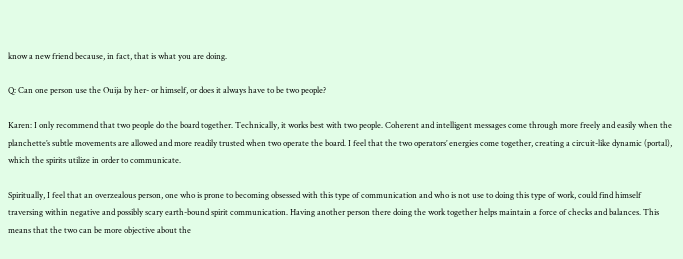know a new friend because, in fact, that is what you are doing.

Q: Can one person use the Ouija by her- or himself, or does it always have to be two people?

Karen: I only recommend that two people do the board together. Technically, it works best with two people. Coherent and intelligent messages come through more freely and easily when the planchette’s subtle movements are allowed and more readily trusted when two operate the board. I feel that the two operators’ energies come together, creating a circuit-like dynamic (portal), which the spirits utilize in order to communicate.

Spiritually, I feel that an overzealous person, one who is prone to becoming obsessed with this type of communication and who is not use to doing this type of work, could find himself traversing within negative and possibly scary earth-bound spirit communication. Having another person there doing the work together helps maintain a force of checks and balances. This means that the two can be more objective about the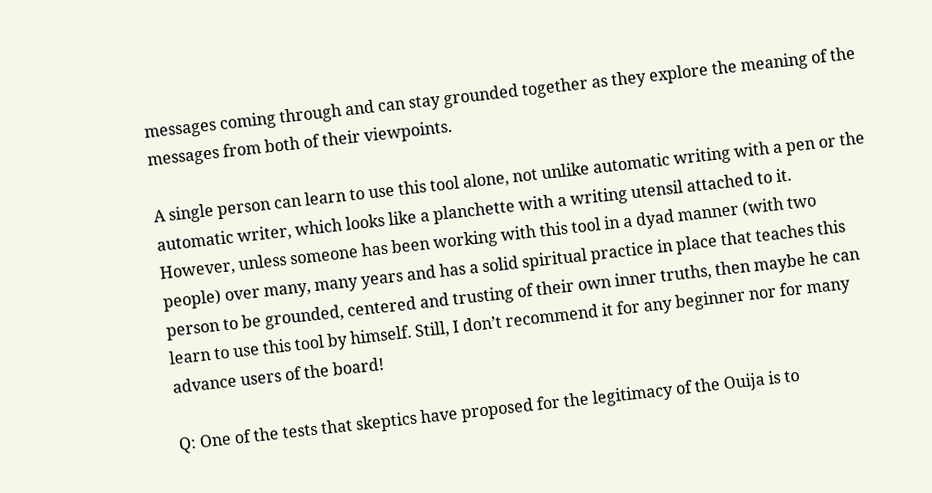messages coming through and can stay grounded together as they explore the meaning of the messages from both of their viewpoints.

A single person can learn to use this tool alone, not unlike automatic writing with a pen or the automatic writer, which looks like a planchette with a writing utensil attached to it. However, unless someone has been working with this tool in a dyad manner (with two people) over many, many years and has a solid spiritual practice in place that teaches this person to be grounded, centered and trusting of their own inner truths, then maybe he can learn to use this tool by himself. Still, I don’t recommend it for any beginner nor for many advance users of the board!

Q: One of the tests that skeptics have proposed for the legitimacy of the Ouija is to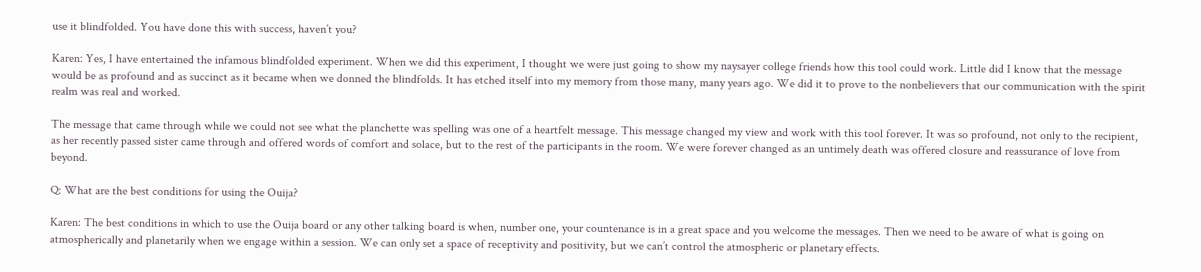use it blindfolded. You have done this with success, haven’t you?

Karen: Yes, I have entertained the infamous blindfolded experiment. When we did this experiment, I thought we were just going to show my naysayer college friends how this tool could work. Little did I know that the message would be as profound and as succinct as it became when we donned the blindfolds. It has etched itself into my memory from those many, many years ago. We did it to prove to the nonbelievers that our communication with the spirit realm was real and worked.

The message that came through while we could not see what the planchette was spelling was one of a heartfelt message. This message changed my view and work with this tool forever. It was so profound, not only to the recipient, as her recently passed sister came through and offered words of comfort and solace, but to the rest of the participants in the room. We were forever changed as an untimely death was offered closure and reassurance of love from beyond.

Q: What are the best conditions for using the Ouija?

Karen: The best conditions in which to use the Ouija board or any other talking board is when, number one, your countenance is in a great space and you welcome the messages. Then we need to be aware of what is going on atmospherically and planetarily when we engage within a session. We can only set a space of receptivity and positivity, but we can’t control the atmospheric or planetary effects.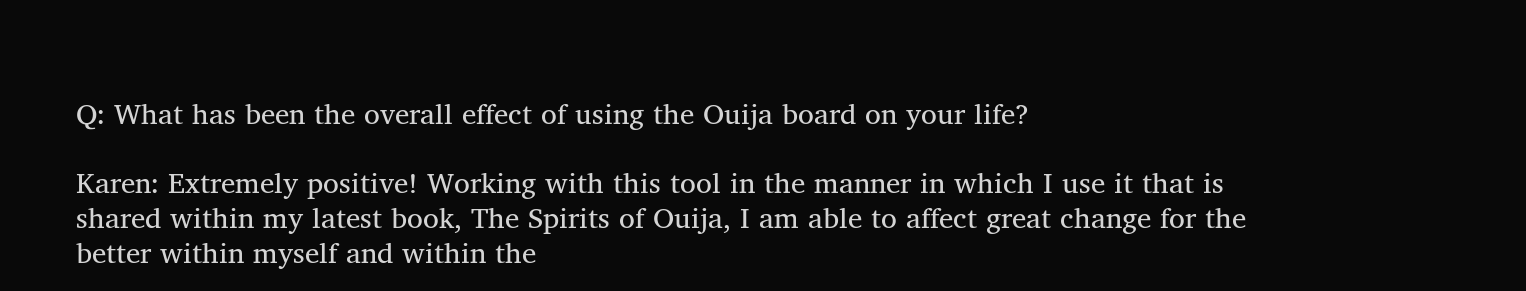Q: What has been the overall effect of using the Ouija board on your life?

Karen: Extremely positive! Working with this tool in the manner in which I use it that is shared within my latest book, The Spirits of Ouija, I am able to affect great change for the better within myself and within the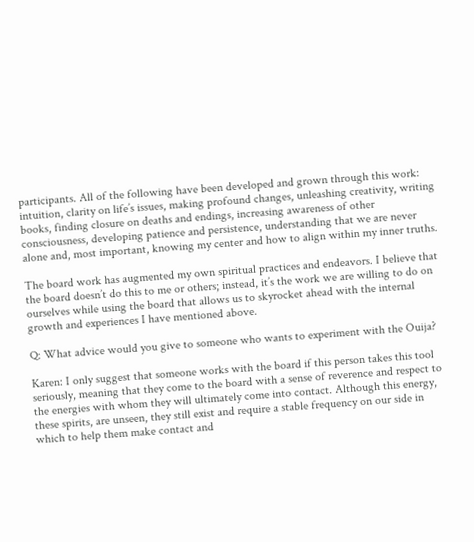participants. All of the following have been developed and grown through this work: intuition, clarity on life’s issues, making profound changes, unleashing creativity, writing books, finding closure on deaths and endings, increasing awareness of other consciousness, developing patience and persistence, understanding that we are never alone and, most important, knowing my center and how to align within my inner truths.

The board work has augmented my own spiritual practices and endeavors. I believe that the board doesn’t do this to me or others; instead, it’s the work we are willing to do on ourselves while using the board that allows us to skyrocket ahead with the internal growth and experiences I have mentioned above.

Q: What advice would you give to someone who wants to experiment with the Ouija?

Karen: I only suggest that someone works with the board if this person takes this tool seriously, meaning that they come to the board with a sense of reverence and respect to the energies with whom they will ultimately come into contact. Although this energy, these spirits, are unseen, they still exist and require a stable frequency on our side in which to help them make contact and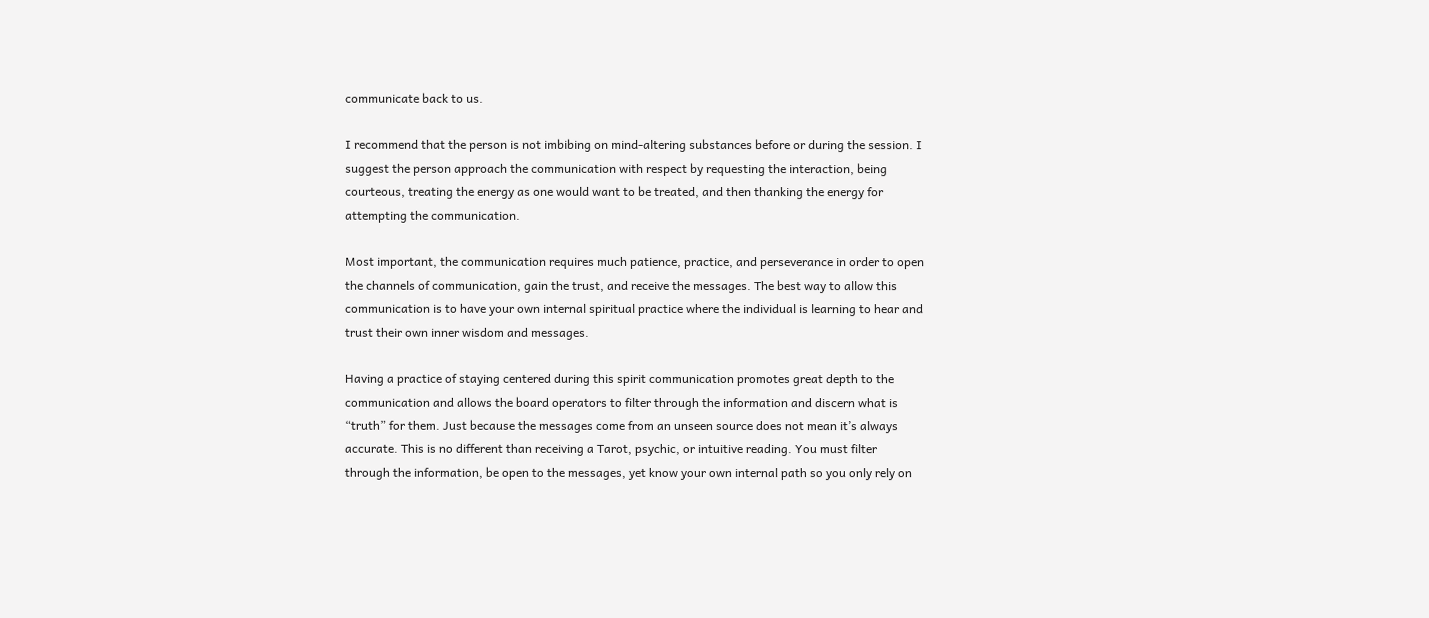communicate back to us.

I recommend that the person is not imbibing on mind-altering substances before or during the session. I suggest the person approach the communication with respect by requesting the interaction, being courteous, treating the energy as one would want to be treated, and then thanking the energy for attempting the communication.

Most important, the communication requires much patience, practice, and perseverance in order to open the channels of communication, gain the trust, and receive the messages. The best way to allow this communication is to have your own internal spiritual practice where the individual is learning to hear and trust their own inner wisdom and messages.

Having a practice of staying centered during this spirit communication promotes great depth to the communication and allows the board operators to filter through the information and discern what is “truth” for them. Just because the messages come from an unseen source does not mean it’s always accurate. This is no different than receiving a Tarot, psychic, or intuitive reading. You must filter through the information, be open to the messages, yet know your own internal path so you only rely on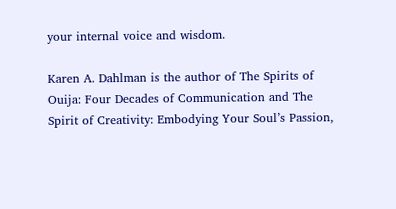your internal voice and wisdom.

Karen A. Dahlman is the author of The Spirits of Ouija: Four Decades of Communication and The Spirit of Creativity: Embodying Your Soul’s Passion,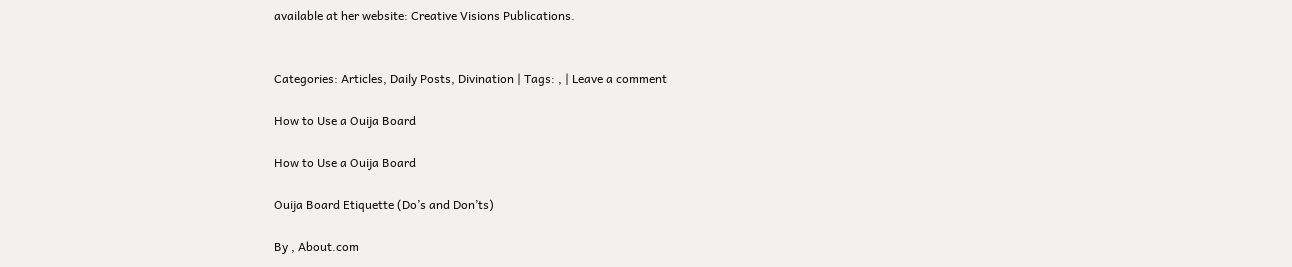available at her website: Creative Visions Publications.


Categories: Articles, Daily Posts, Divination | Tags: , | Leave a comment

How to Use a Ouija Board

How to Use a Ouija Board

Ouija Board Etiquette (Do’s and Don’ts)

By , About.com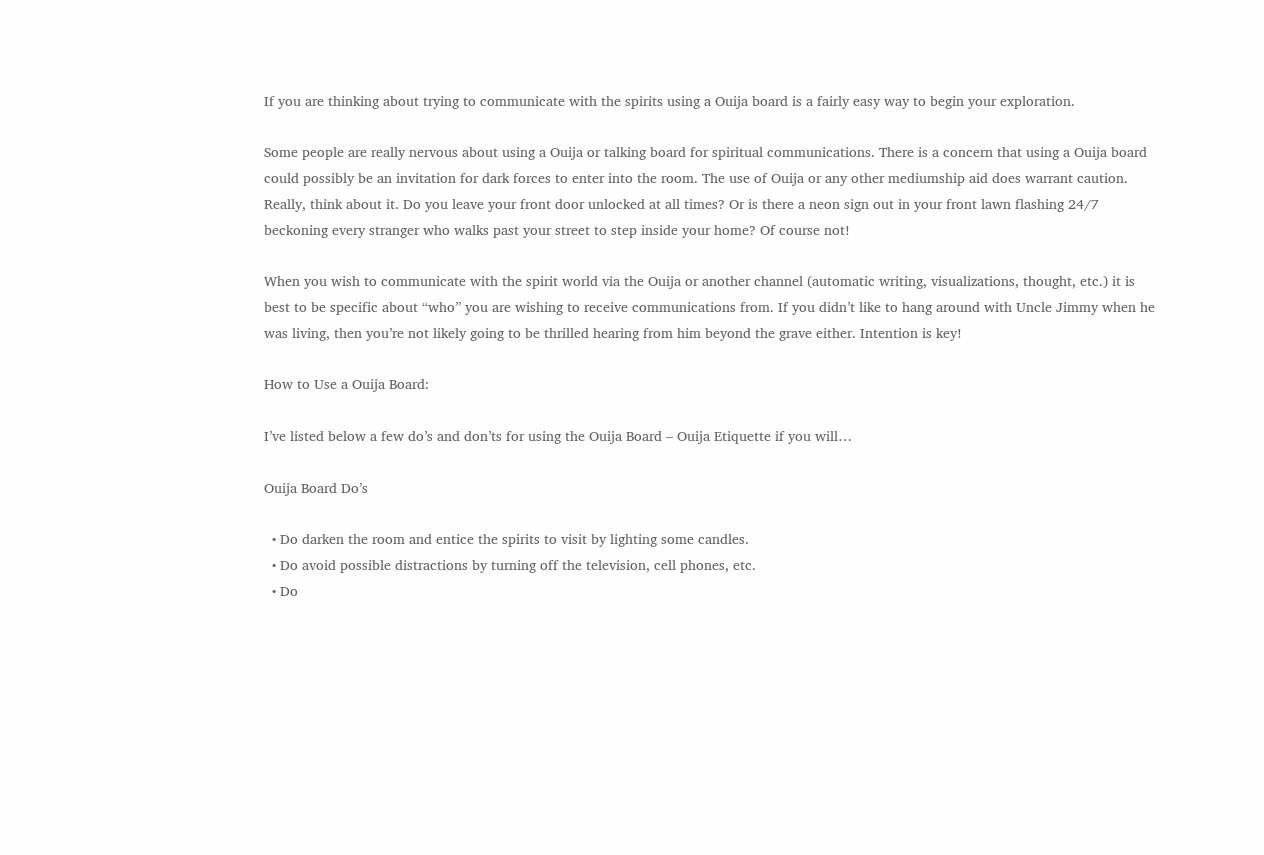If you are thinking about trying to communicate with the spirits using a Ouija board is a fairly easy way to begin your exploration.

Some people are really nervous about using a Ouija or talking board for spiritual communications. There is a concern that using a Ouija board could possibly be an invitation for dark forces to enter into the room. The use of Ouija or any other mediumship aid does warrant caution. Really, think about it. Do you leave your front door unlocked at all times? Or is there a neon sign out in your front lawn flashing 24/7 beckoning every stranger who walks past your street to step inside your home? Of course not!

When you wish to communicate with the spirit world via the Ouija or another channel (automatic writing, visualizations, thought, etc.) it is best to be specific about “who” you are wishing to receive communications from. If you didn’t like to hang around with Uncle Jimmy when he was living, then you’re not likely going to be thrilled hearing from him beyond the grave either. Intention is key!

How to Use a Ouija Board:

I’ve listed below a few do’s and don’ts for using the Ouija Board – Ouija Etiquette if you will…

Ouija Board Do’s

  • Do darken the room and entice the spirits to visit by lighting some candles.
  • Do avoid possible distractions by turning off the television, cell phones, etc.
  • Do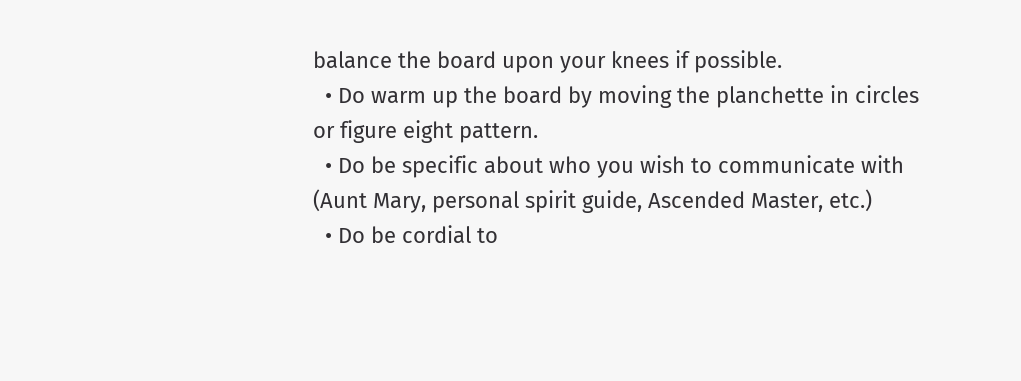balance the board upon your knees if possible.
  • Do warm up the board by moving the planchette in circles or figure eight pattern.
  • Do be specific about who you wish to communicate with (Aunt Mary, personal spirit guide, Ascended Master, etc.)
  • Do be cordial to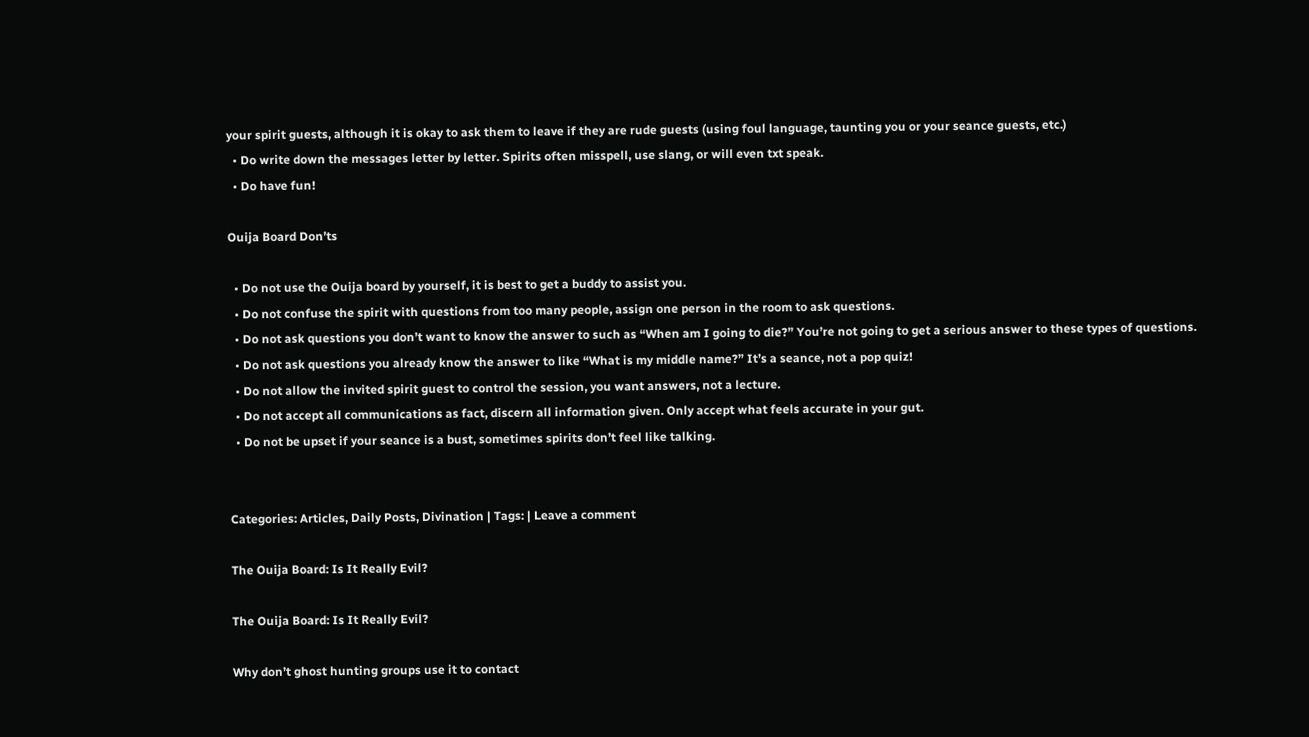your spirit guests, although it is okay to ask them to leave if they are rude guests (using foul language, taunting you or your seance guests, etc.)
  • Do write down the messages letter by letter. Spirits often misspell, use slang, or will even txt speak.
  • Do have fun!

Ouija Board Don’ts

  • Do not use the Ouija board by yourself, it is best to get a buddy to assist you.
  • Do not confuse the spirit with questions from too many people, assign one person in the room to ask questions.
  • Do not ask questions you don’t want to know the answer to such as “When am I going to die?” You’re not going to get a serious answer to these types of questions.
  • Do not ask questions you already know the answer to like “What is my middle name?” It’s a seance, not a pop quiz!
  • Do not allow the invited spirit guest to control the session, you want answers, not a lecture.
  • Do not accept all communications as fact, discern all information given. Only accept what feels accurate in your gut.
  • Do not be upset if your seance is a bust, sometimes spirits don’t feel like talking.


Categories: Articles, Daily Posts, Divination | Tags: | Leave a comment

The Ouija Board: Is It Really Evil?

The Ouija Board: Is It Really Evil?

Why don’t ghost hunting groups use it to contact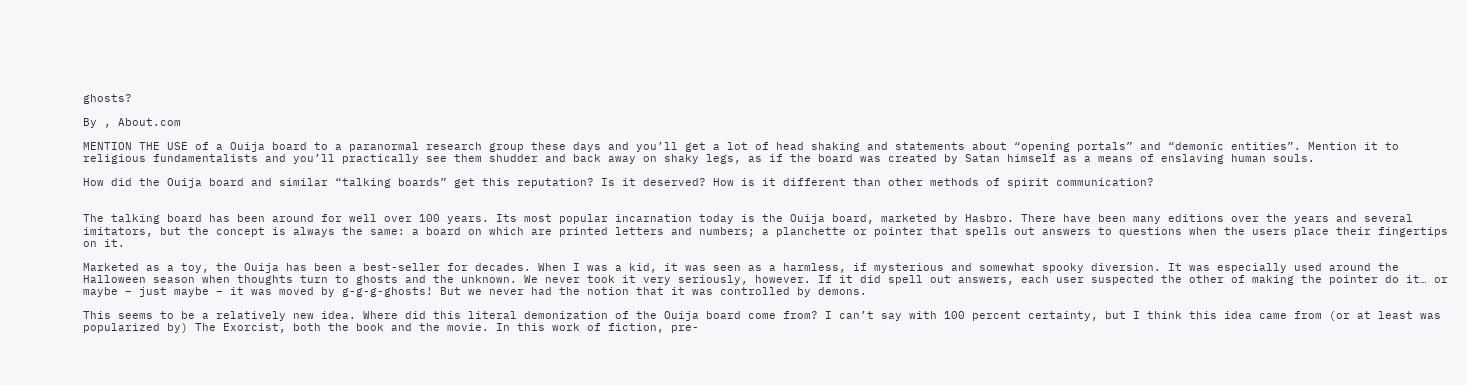ghosts?

By , About.com

MENTION THE USE of a Ouija board to a paranormal research group these days and you’ll get a lot of head shaking and statements about “opening portals” and “demonic entities”. Mention it to religious fundamentalists and you’ll practically see them shudder and back away on shaky legs, as if the board was created by Satan himself as a means of enslaving human souls.

How did the Ouija board and similar “talking boards” get this reputation? Is it deserved? How is it different than other methods of spirit communication?


The talking board has been around for well over 100 years. Its most popular incarnation today is the Ouija board, marketed by Hasbro. There have been many editions over the years and several imitators, but the concept is always the same: a board on which are printed letters and numbers; a planchette or pointer that spells out answers to questions when the users place their fingertips on it.

Marketed as a toy, the Ouija has been a best-seller for decades. When I was a kid, it was seen as a harmless, if mysterious and somewhat spooky diversion. It was especially used around the Halloween season when thoughts turn to ghosts and the unknown. We never took it very seriously, however. If it did spell out answers, each user suspected the other of making the pointer do it… or maybe – just maybe – it was moved by g-g-g-ghosts! But we never had the notion that it was controlled by demons.

This seems to be a relatively new idea. Where did this literal demonization of the Ouija board come from? I can’t say with 100 percent certainty, but I think this idea came from (or at least was popularized by) The Exorcist, both the book and the movie. In this work of fiction, pre-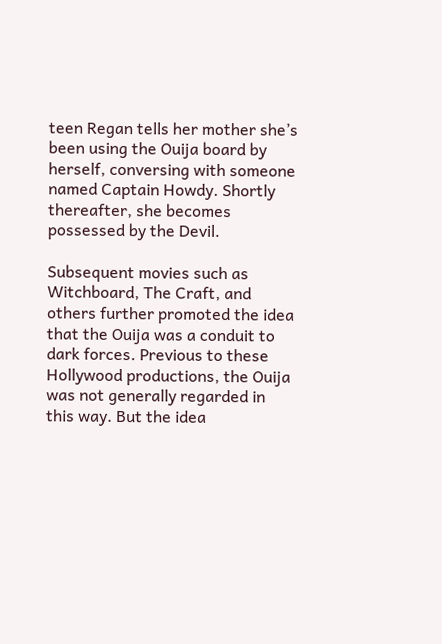teen Regan tells her mother she’s been using the Ouija board by herself, conversing with someone named Captain Howdy. Shortly thereafter, she becomes possessed by the Devil.

Subsequent movies such as Witchboard, The Craft, and others further promoted the idea that the Ouija was a conduit to dark forces. Previous to these Hollywood productions, the Ouija was not generally regarded in this way. But the idea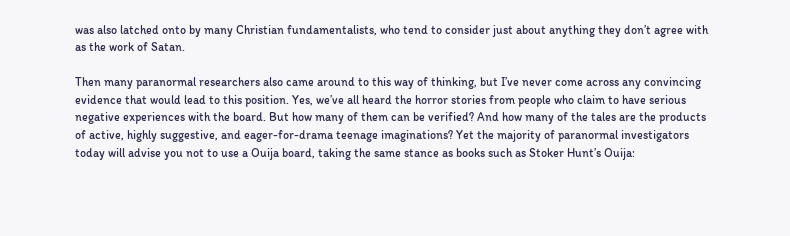was also latched onto by many Christian fundamentalists, who tend to consider just about anything they don’t agree with as the work of Satan.

Then many paranormal researchers also came around to this way of thinking, but I’ve never come across any convincing evidence that would lead to this position. Yes, we’ve all heard the horror stories from people who claim to have serious negative experiences with the board. But how many of them can be verified? And how many of the tales are the products of active, highly suggestive, and eager-for-drama teenage imaginations? Yet the majority of paranormal investigators today will advise you not to use a Ouija board, taking the same stance as books such as Stoker Hunt’s Ouija: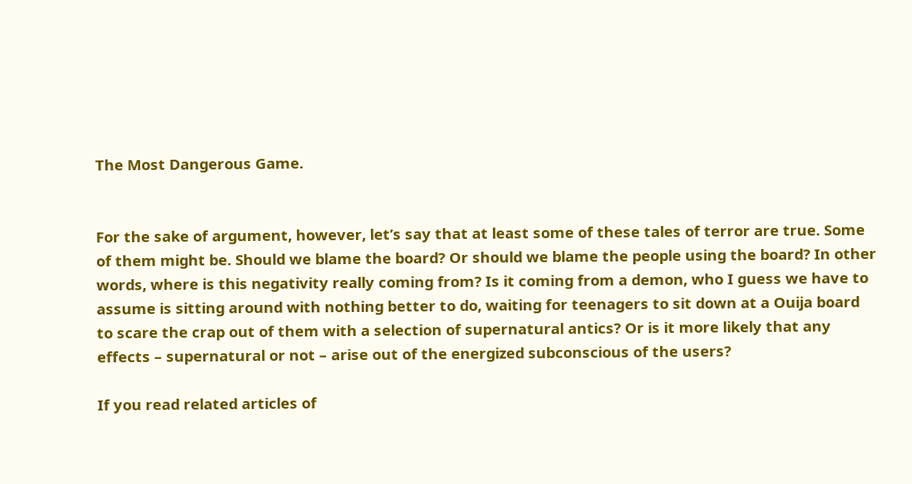The Most Dangerous Game.


For the sake of argument, however, let’s say that at least some of these tales of terror are true. Some of them might be. Should we blame the board? Or should we blame the people using the board? In other words, where is this negativity really coming from? Is it coming from a demon, who I guess we have to assume is sitting around with nothing better to do, waiting for teenagers to sit down at a Ouija board to scare the crap out of them with a selection of supernatural antics? Or is it more likely that any effects – supernatural or not – arise out of the energized subconscious of the users?

If you read related articles of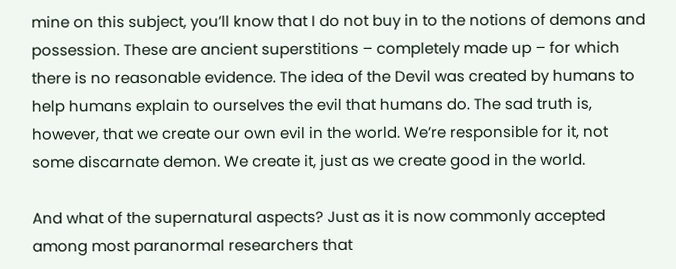mine on this subject, you’ll know that I do not buy in to the notions of demons and possession. These are ancient superstitions – completely made up – for which there is no reasonable evidence. The idea of the Devil was created by humans to help humans explain to ourselves the evil that humans do. The sad truth is, however, that we create our own evil in the world. We’re responsible for it, not some discarnate demon. We create it, just as we create good in the world.

And what of the supernatural aspects? Just as it is now commonly accepted among most paranormal researchers that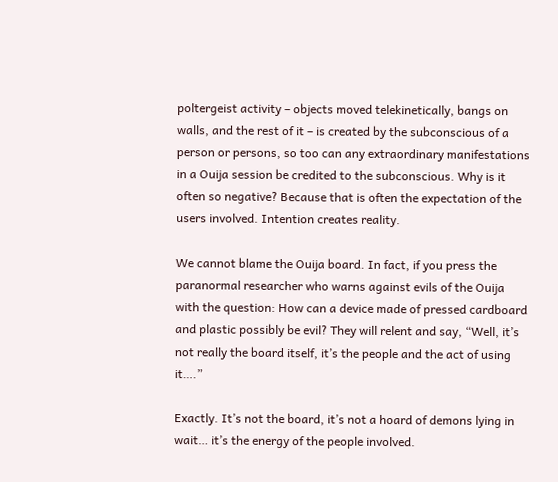poltergeist activity – objects moved telekinetically, bangs on walls, and the rest of it – is created by the subconscious of a person or persons, so too can any extraordinary manifestations in a Ouija session be credited to the subconscious. Why is it often so negative? Because that is often the expectation of the users involved. Intention creates reality.

We cannot blame the Ouija board. In fact, if you press the paranormal researcher who warns against evils of the Ouija with the question: How can a device made of pressed cardboard and plastic possibly be evil? They will relent and say, “Well, it’s not really the board itself, it’s the people and the act of using it….”

Exactly. It’s not the board, it’s not a hoard of demons lying in wait… it’s the energy of the people involved.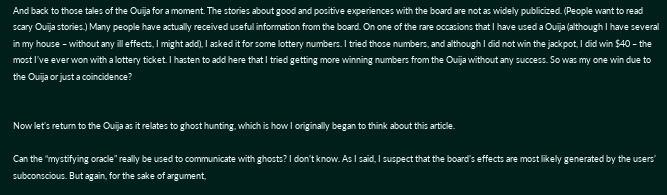And back to those tales of the Ouija for a moment. The stories about good and positive experiences with the board are not as widely publicized. (People want to read scary Ouija stories.) Many people have actually received useful information from the board. On one of the rare occasions that I have used a Ouija (although I have several in my house – without any ill effects, I might add), I asked it for some lottery numbers. I tried those numbers, and although I did not win the jackpot, I did win $40 – the most I’ve ever won with a lottery ticket. I hasten to add here that I tried getting more winning numbers from the Ouija without any success. So was my one win due to the Ouija or just a coincidence?


Now let’s return to the Ouija as it relates to ghost hunting, which is how I originally began to think about this article.

Can the “mystifying oracle” really be used to communicate with ghosts? I don’t know. As I said, I suspect that the board’s effects are most likely generated by the users’ subconscious. But again, for the sake of argument,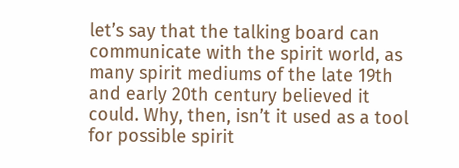let’s say that the talking board can communicate with the spirit world, as many spirit mediums of the late 19th and early 20th century believed it could. Why, then, isn’t it used as a tool for possible spirit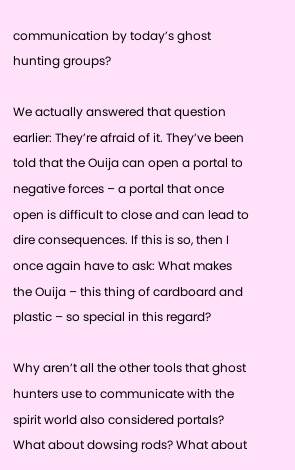communication by today’s ghost hunting groups?

We actually answered that question earlier: They’re afraid of it. They’ve been told that the Ouija can open a portal to negative forces – a portal that once open is difficult to close and can lead to dire consequences. If this is so, then I once again have to ask: What makes the Ouija – this thing of cardboard and plastic – so special in this regard?

Why aren’t all the other tools that ghost hunters use to communicate with the spirit world also considered portals? What about dowsing rods? What about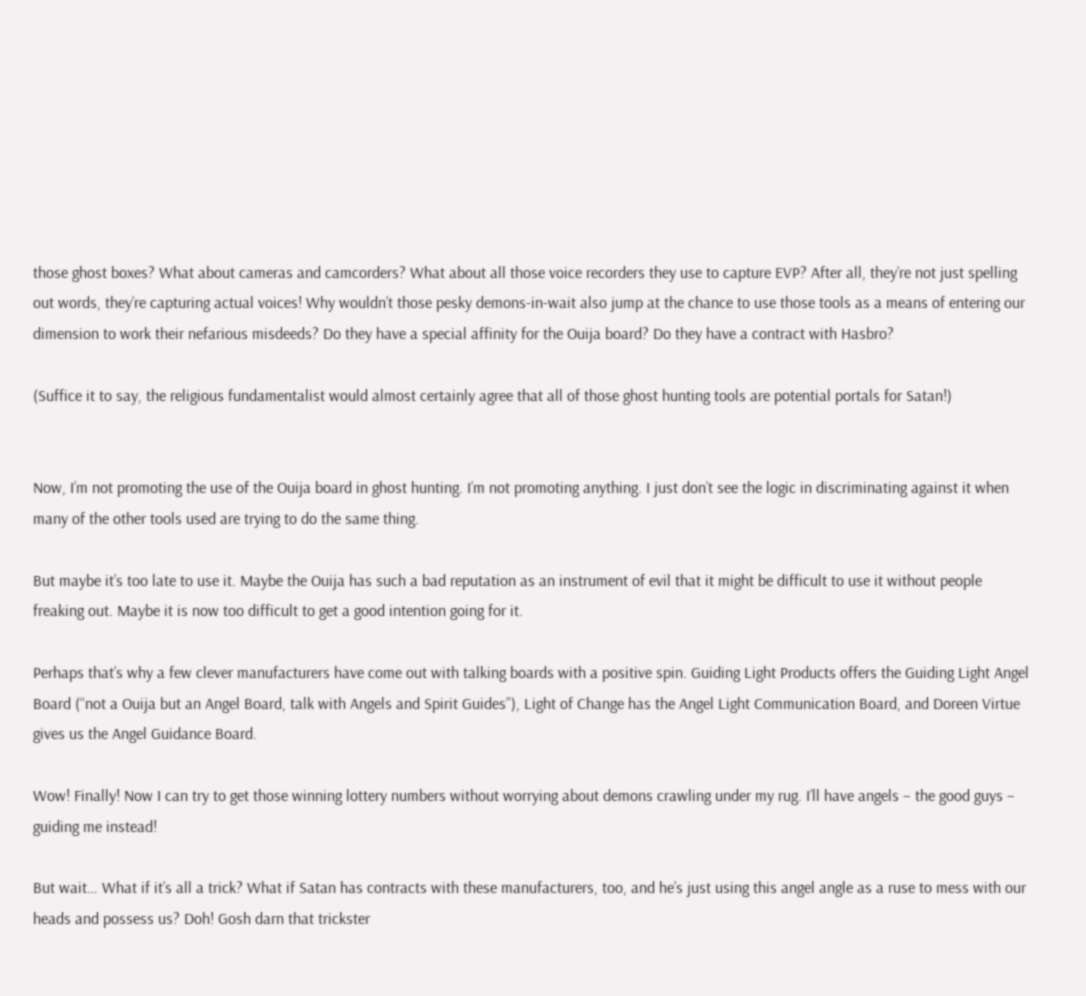those ghost boxes? What about cameras and camcorders? What about all those voice recorders they use to capture EVP? After all, they’re not just spelling out words, they’re capturing actual voices! Why wouldn’t those pesky demons-in-wait also jump at the chance to use those tools as a means of entering our dimension to work their nefarious misdeeds? Do they have a special affinity for the Ouija board? Do they have a contract with Hasbro?

(Suffice it to say, the religious fundamentalist would almost certainly agree that all of those ghost hunting tools are potential portals for Satan!)


Now, I’m not promoting the use of the Ouija board in ghost hunting. I’m not promoting anything. I just don’t see the logic in discriminating against it when many of the other tools used are trying to do the same thing.

But maybe it’s too late to use it. Maybe the Ouija has such a bad reputation as an instrument of evil that it might be difficult to use it without people freaking out. Maybe it is now too difficult to get a good intention going for it.

Perhaps that’s why a few clever manufacturers have come out with talking boards with a positive spin. Guiding Light Products offers the Guiding Light Angel Board (“not a Ouija but an Angel Board, talk with Angels and Spirit Guides”), Light of Change has the Angel Light Communication Board, and Doreen Virtue gives us the Angel Guidance Board.

Wow! Finally! Now I can try to get those winning lottery numbers without worrying about demons crawling under my rug. I’ll have angels – the good guys – guiding me instead!

But wait… What if it’s all a trick? What if Satan has contracts with these manufacturers, too, and he’s just using this angel angle as a ruse to mess with our heads and possess us? Doh! Gosh darn that trickster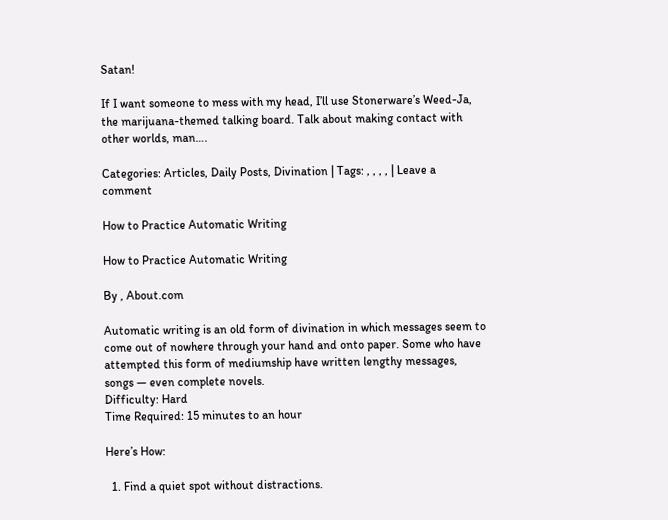Satan!

If I want someone to mess with my head, I’ll use Stonerware’s Weed-Ja, the marijuana-themed talking board. Talk about making contact with other worlds, man….

Categories: Articles, Daily Posts, Divination | Tags: , , , , | Leave a comment

How to Practice Automatic Writing

How to Practice Automatic Writing

By , About.com

Automatic writing is an old form of divination in which messages seem to come out of nowhere through your hand and onto paper. Some who have attempted this form of mediumship have written lengthy messages, songs — even complete novels.
Difficulty: Hard
Time Required: 15 minutes to an hour

Here’s How:

  1. Find a quiet spot without distractions.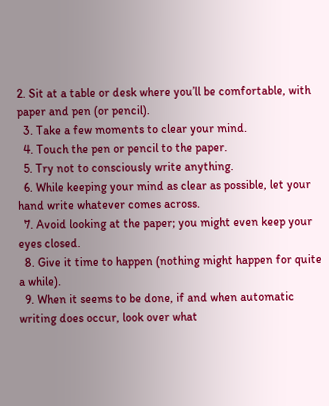2. Sit at a table or desk where you’ll be comfortable, with paper and pen (or pencil).
  3. Take a few moments to clear your mind.
  4. Touch the pen or pencil to the paper.
  5. Try not to consciously write anything.
  6. While keeping your mind as clear as possible, let your hand write whatever comes across.
  7. Avoid looking at the paper; you might even keep your eyes closed.
  8. Give it time to happen (nothing might happen for quite a while).
  9. When it seems to be done, if and when automatic writing does occur, look over what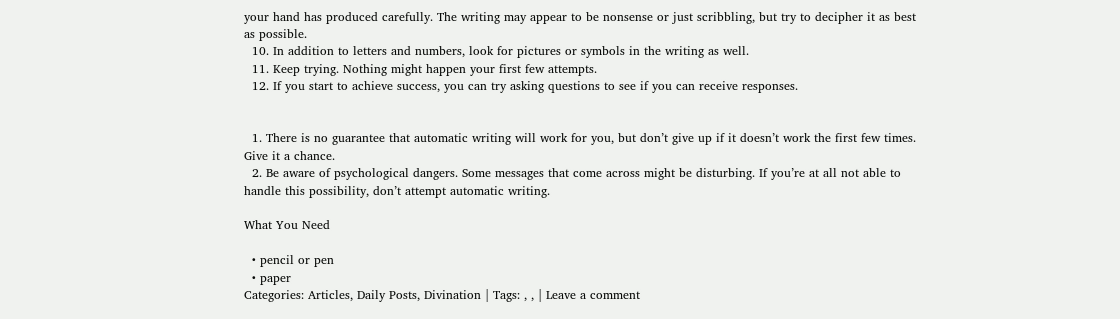your hand has produced carefully. The writing may appear to be nonsense or just scribbling, but try to decipher it as best as possible.
  10. In addition to letters and numbers, look for pictures or symbols in the writing as well.
  11. Keep trying. Nothing might happen your first few attempts.
  12. If you start to achieve success, you can try asking questions to see if you can receive responses.


  1. There is no guarantee that automatic writing will work for you, but don’t give up if it doesn’t work the first few times. Give it a chance.
  2. Be aware of psychological dangers. Some messages that come across might be disturbing. If you’re at all not able to handle this possibility, don’t attempt automatic writing.

What You Need

  • pencil or pen
  • paper
Categories: Articles, Daily Posts, Divination | Tags: , , | Leave a comment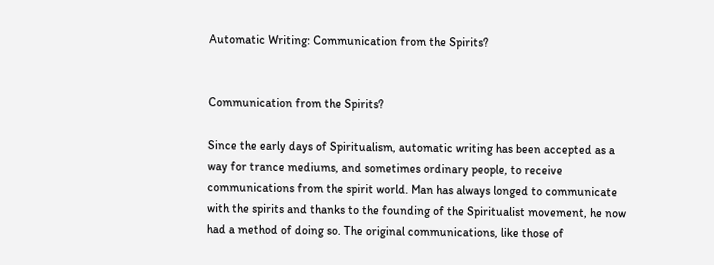Automatic Writing: Communication from the Spirits?


Communication from the Spirits?

Since the early days of Spiritualism, automatic writing has been accepted as a way for trance mediums, and sometimes ordinary people, to receive communications from the spirit world. Man has always longed to communicate with the spirits and thanks to the founding of the Spiritualist movement, he now had a method of doing so. The original communications, like those of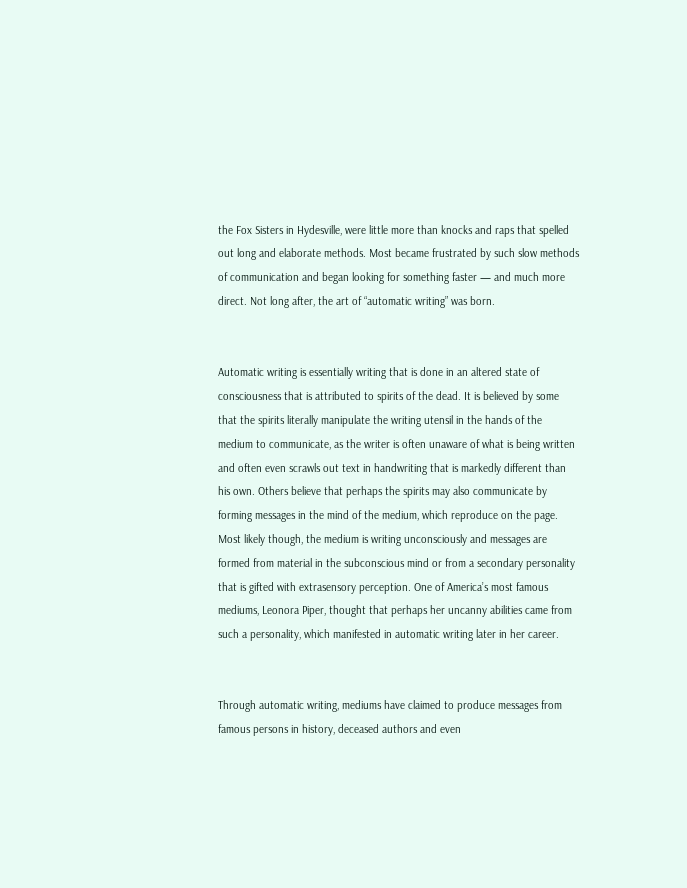the Fox Sisters in Hydesville, were little more than knocks and raps that spelled out long and elaborate methods. Most became frustrated by such slow methods of communication and began looking for something faster — and much more direct. Not long after, the art of “automatic writing” was born.


Automatic writing is essentially writing that is done in an altered state of consciousness that is attributed to spirits of the dead. It is believed by some that the spirits literally manipulate the writing utensil in the hands of the medium to communicate, as the writer is often unaware of what is being written and often even scrawls out text in handwriting that is markedly different than his own. Others believe that perhaps the spirits may also communicate by forming messages in the mind of the medium, which reproduce on the page. Most likely though, the medium is writing unconsciously and messages are formed from material in the subconscious mind or from a secondary personality that is gifted with extrasensory perception. One of America’s most famous mediums, Leonora Piper, thought that perhaps her uncanny abilities came from such a personality, which manifested in automatic writing later in her career.


Through automatic writing, mediums have claimed to produce messages from famous persons in history, deceased authors and even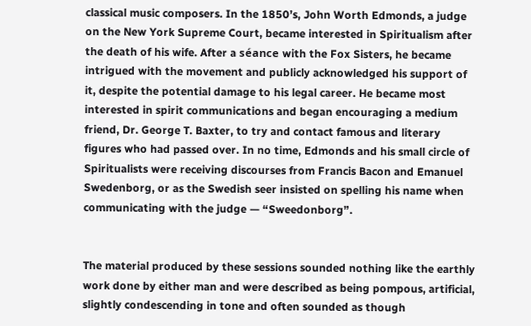classical music composers. In the 1850’s, John Worth Edmonds, a judge on the New York Supreme Court, became interested in Spiritualism after the death of his wife. After a séance with the Fox Sisters, he became intrigued with the movement and publicly acknowledged his support of it, despite the potential damage to his legal career. He became most interested in spirit communications and began encouraging a medium friend, Dr. George T. Baxter, to try and contact famous and literary figures who had passed over. In no time, Edmonds and his small circle of Spiritualists were receiving discourses from Francis Bacon and Emanuel Swedenborg, or as the Swedish seer insisted on spelling his name when communicating with the judge — “Sweedonborg”.


The material produced by these sessions sounded nothing like the earthly work done by either man and were described as being pompous, artificial, slightly condescending in tone and often sounded as though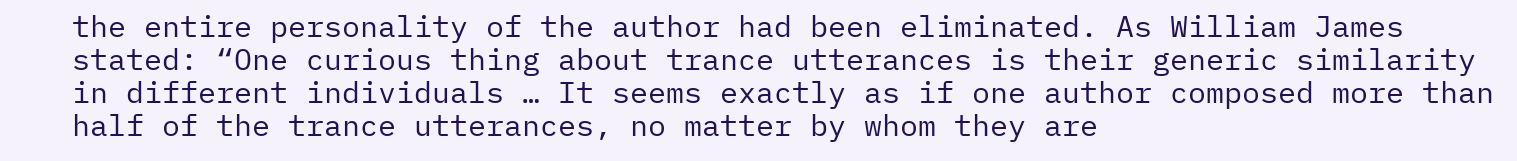the entire personality of the author had been eliminated. As William James stated: “One curious thing about trance utterances is their generic similarity in different individuals … It seems exactly as if one author composed more than half of the trance utterances, no matter by whom they are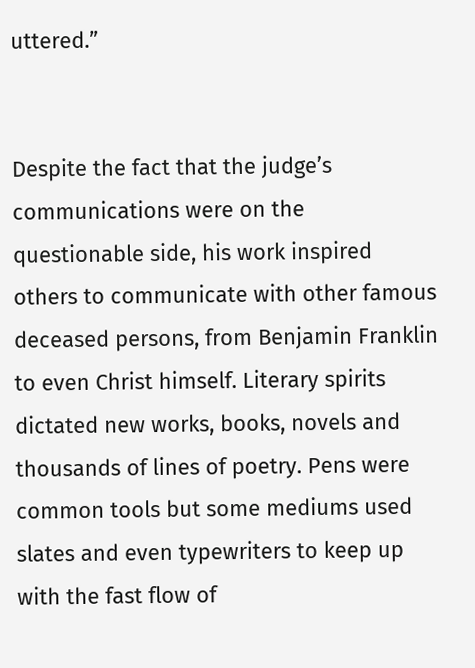uttered.”


Despite the fact that the judge’s communications were on the questionable side, his work inspired others to communicate with other famous deceased persons, from Benjamin Franklin to even Christ himself. Literary spirits dictated new works, books, novels and thousands of lines of poetry. Pens were common tools but some mediums used slates and even typewriters to keep up with the fast flow of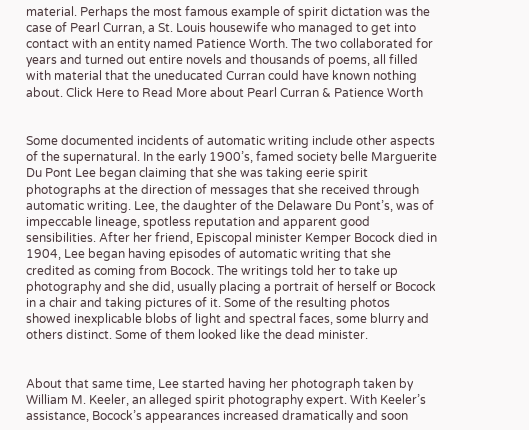material. Perhaps the most famous example of spirit dictation was the case of Pearl Curran, a St. Louis housewife who managed to get into contact with an entity named Patience Worth. The two collaborated for years and turned out entire novels and thousands of poems, all filled with material that the uneducated Curran could have known nothing about. Click Here to Read More about Pearl Curran & Patience Worth


Some documented incidents of automatic writing include other aspects of the supernatural. In the early 1900’s, famed society belle Marguerite Du Pont Lee began claiming that she was taking eerie spirit photographs at the direction of messages that she received through automatic writing. Lee, the daughter of the Delaware Du Pont’s, was of impeccable lineage, spotless reputation and apparent good sensibilities. After her friend, Episcopal minister Kemper Bocock died in 1904, Lee began having episodes of automatic writing that she credited as coming from Bocock. The writings told her to take up photography and she did, usually placing a portrait of herself or Bocock in a chair and taking pictures of it. Some of the resulting photos showed inexplicable blobs of light and spectral faces, some blurry and others distinct. Some of them looked like the dead minister.


About that same time, Lee started having her photograph taken by William M. Keeler, an alleged spirit photography expert. With Keeler’s assistance, Bocock’s appearances increased dramatically and soon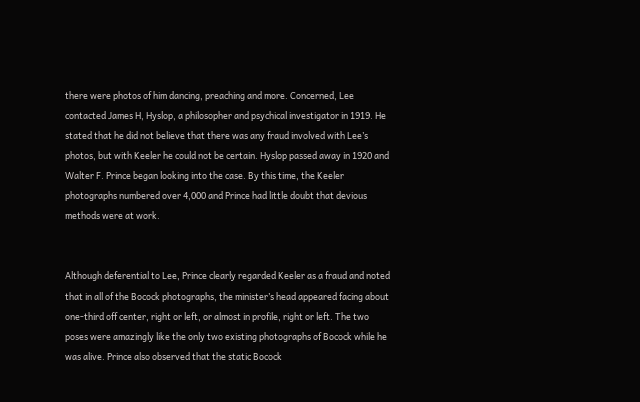there were photos of him dancing, preaching and more. Concerned, Lee contacted James H, Hyslop, a philosopher and psychical investigator in 1919. He stated that he did not believe that there was any fraud involved with Lee’s photos, but with Keeler he could not be certain. Hyslop passed away in 1920 and Walter F. Prince began looking into the case. By this time, the Keeler photographs numbered over 4,000 and Prince had little doubt that devious methods were at work.


Although deferential to Lee, Prince clearly regarded Keeler as a fraud and noted that in all of the Bocock photographs, the minister’s head appeared facing about one-third off center, right or left, or almost in profile, right or left. The two poses were amazingly like the only two existing photographs of Bocock while he was alive. Prince also observed that the static Bocock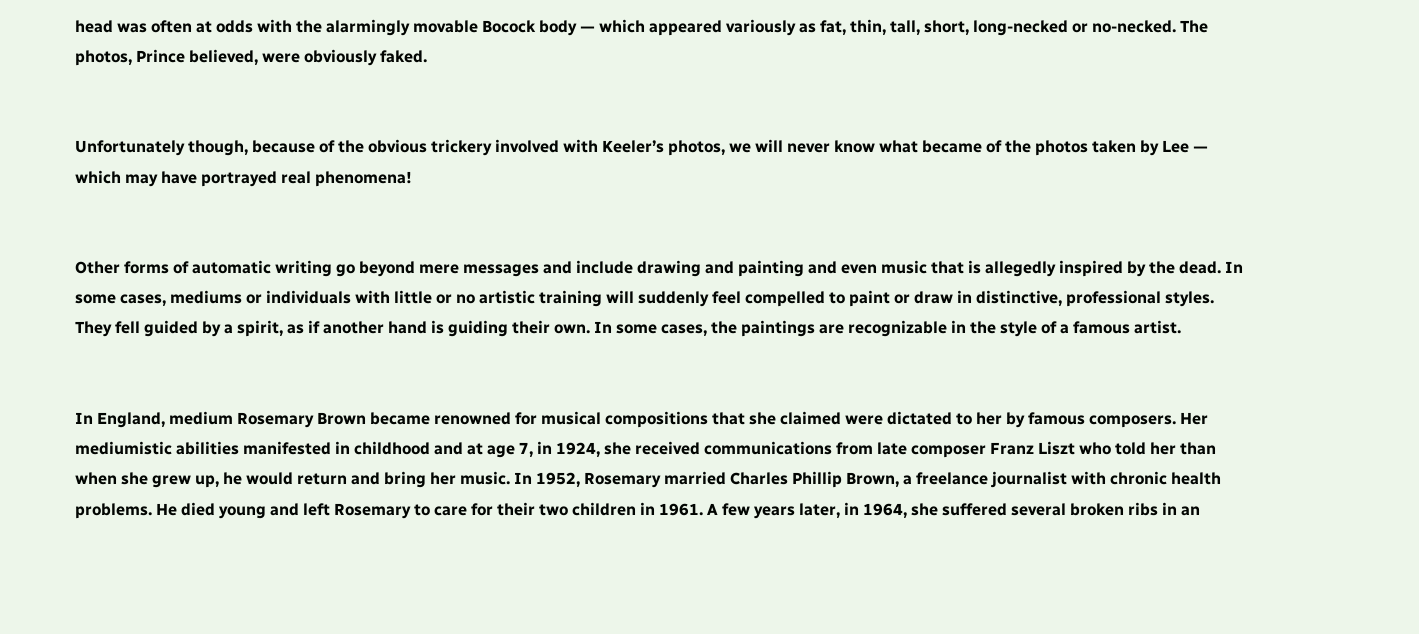head was often at odds with the alarmingly movable Bocock body — which appeared variously as fat, thin, tall, short, long-necked or no-necked. The photos, Prince believed, were obviously faked.


Unfortunately though, because of the obvious trickery involved with Keeler’s photos, we will never know what became of the photos taken by Lee — which may have portrayed real phenomena!


Other forms of automatic writing go beyond mere messages and include drawing and painting and even music that is allegedly inspired by the dead. In some cases, mediums or individuals with little or no artistic training will suddenly feel compelled to paint or draw in distinctive, professional styles. They fell guided by a spirit, as if another hand is guiding their own. In some cases, the paintings are recognizable in the style of a famous artist.


In England, medium Rosemary Brown became renowned for musical compositions that she claimed were dictated to her by famous composers. Her mediumistic abilities manifested in childhood and at age 7, in 1924, she received communications from late composer Franz Liszt who told her than when she grew up, he would return and bring her music. In 1952, Rosemary married Charles Phillip Brown, a freelance journalist with chronic health problems. He died young and left Rosemary to care for their two children in 1961. A few years later, in 1964, she suffered several broken ribs in an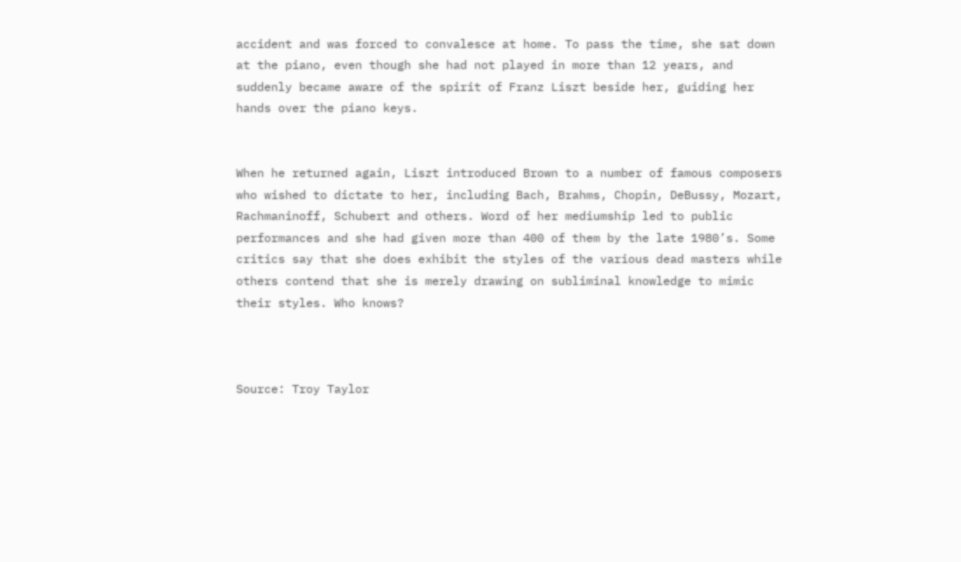accident and was forced to convalesce at home. To pass the time, she sat down at the piano, even though she had not played in more than 12 years, and suddenly became aware of the spirit of Franz Liszt beside her, guiding her hands over the piano keys.


When he returned again, Liszt introduced Brown to a number of famous composers who wished to dictate to her, including Bach, Brahms, Chopin, DeBussy, Mozart, Rachmaninoff, Schubert and others. Word of her mediumship led to public performances and she had given more than 400 of them by the late 1980’s. Some critics say that she does exhibit the styles of the various dead masters while others contend that she is merely drawing on subliminal knowledge to mimic their styles. Who knows?



Source: Troy Taylor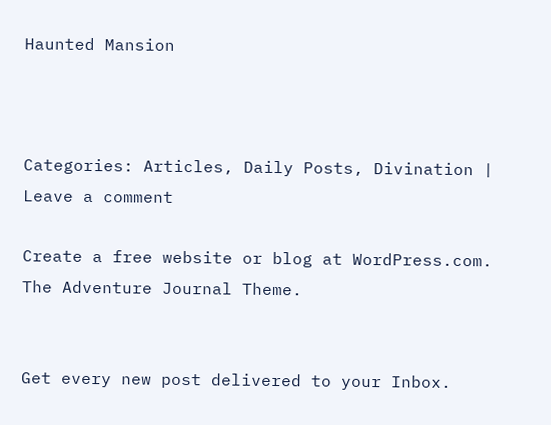Haunted Mansion



Categories: Articles, Daily Posts, Divination | Leave a comment

Create a free website or blog at WordPress.com. The Adventure Journal Theme.


Get every new post delivered to your Inbox.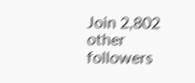Join 2,802 other followers